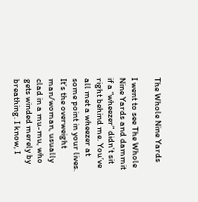The Whole Nine Yards

I went to see The Whole Nine Yards and dammit if a “wheezer” didn’t sit right behind me. You’ve all met a wheezer at some point in your lives. It’s the overweight man/woman, usually clad in a mu-mu, who gets winded merely by breathing. I know, I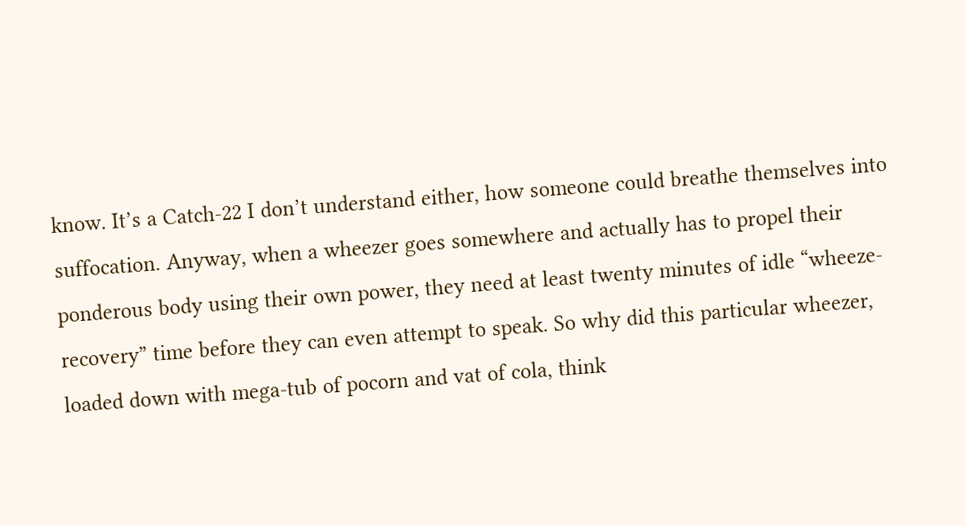know. It’s a Catch-22 I don’t understand either, how someone could breathe themselves into suffocation. Anyway, when a wheezer goes somewhere and actually has to propel their ponderous body using their own power, they need at least twenty minutes of idle “wheeze-recovery” time before they can even attempt to speak. So why did this particular wheezer, loaded down with mega-tub of pocorn and vat of cola, think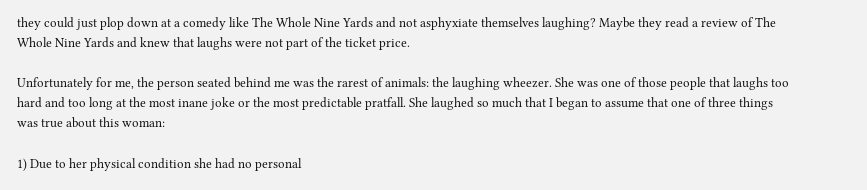they could just plop down at a comedy like The Whole Nine Yards and not asphyxiate themselves laughing? Maybe they read a review of The Whole Nine Yards and knew that laughs were not part of the ticket price.

Unfortunately for me, the person seated behind me was the rarest of animals: the laughing wheezer. She was one of those people that laughs too hard and too long at the most inane joke or the most predictable pratfall. She laughed so much that I began to assume that one of three things was true about this woman:

1) Due to her physical condition she had no personal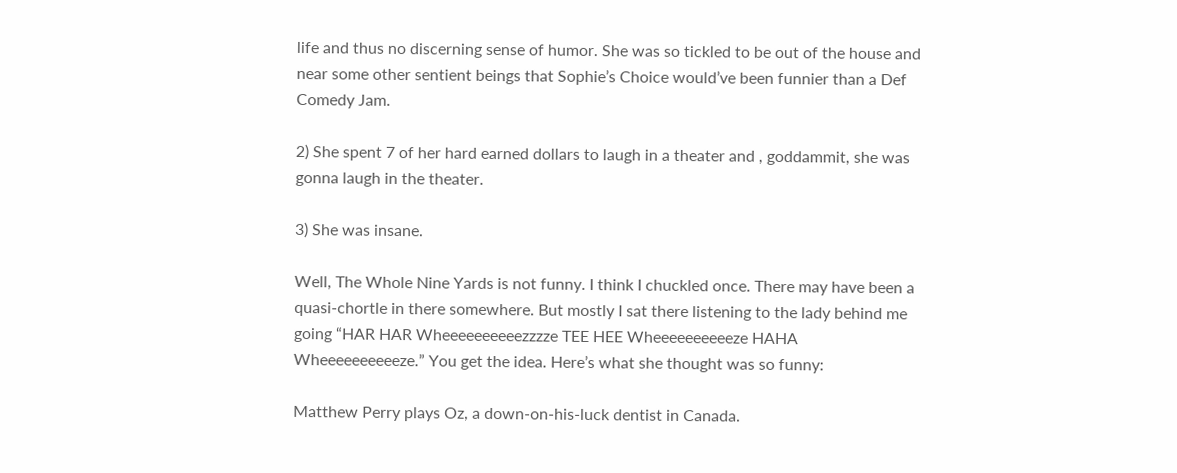life and thus no discerning sense of humor. She was so tickled to be out of the house and near some other sentient beings that Sophie’s Choice would’ve been funnier than a Def Comedy Jam.

2) She spent 7 of her hard earned dollars to laugh in a theater and , goddammit, she was gonna laugh in the theater.

3) She was insane.

Well, The Whole Nine Yards is not funny. I think I chuckled once. There may have been a quasi-chortle in there somewhere. But mostly I sat there listening to the lady behind me going “HAR HAR Wheeeeeeeeeezzzze TEE HEE Wheeeeeeeeeeze HAHA Wheeeeeeeeeeze.” You get the idea. Here’s what she thought was so funny:

Matthew Perry plays Oz, a down-on-his-luck dentist in Canada.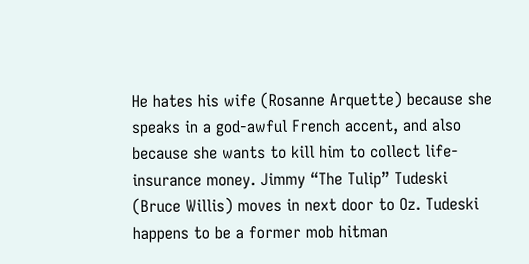He hates his wife (Rosanne Arquette) because she speaks in a god-awful French accent, and also because she wants to kill him to collect life-insurance money. Jimmy “The Tulip” Tudeski (Bruce Willis) moves in next door to Oz. Tudeski happens to be a former mob hitman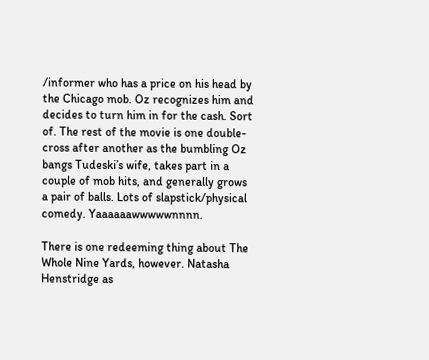/informer who has a price on his head by the Chicago mob. Oz recognizes him and decides to turn him in for the cash. Sort of. The rest of the movie is one double-cross after another as the bumbling Oz bangs Tudeski’s wife, takes part in a couple of mob hits, and generally grows a pair of balls. Lots of slapstick/physical comedy. Yaaaaaawwwwwnnnn.

There is one redeeming thing about The Whole Nine Yards, however. Natasha Henstridge as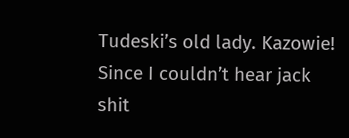Tudeski’s old lady. Kazowie! Since I couldn’t hear jack shit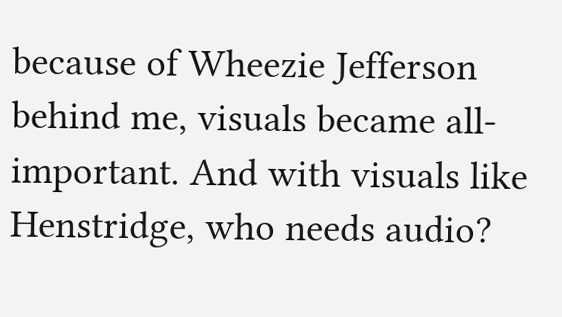because of Wheezie Jefferson behind me, visuals became all-important. And with visuals like Henstridge, who needs audio?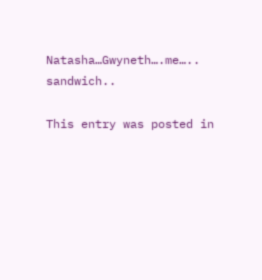Natasha…Gwyneth….me….. sandwich..

This entry was posted in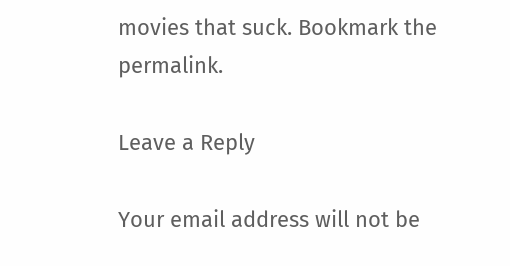movies that suck. Bookmark the permalink.

Leave a Reply

Your email address will not be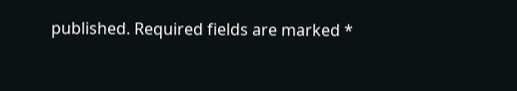published. Required fields are marked *